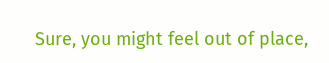Sure, you might feel out of place,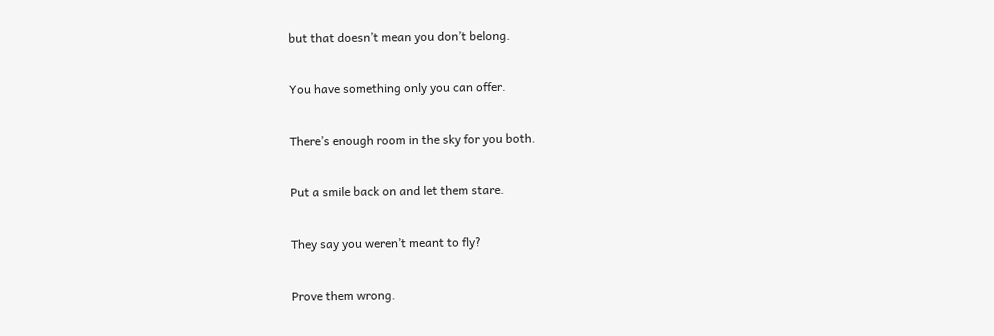but that doesn’t mean you don’t belong.

You have something only you can offer.

There’s enough room in the sky for you both.

Put a smile back on and let them stare.

They say you weren’t meant to fly?

Prove them wrong.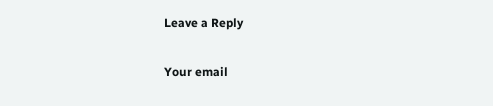Leave a Reply

Your email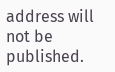address will not be published.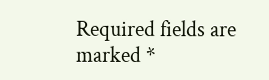Required fields are marked *